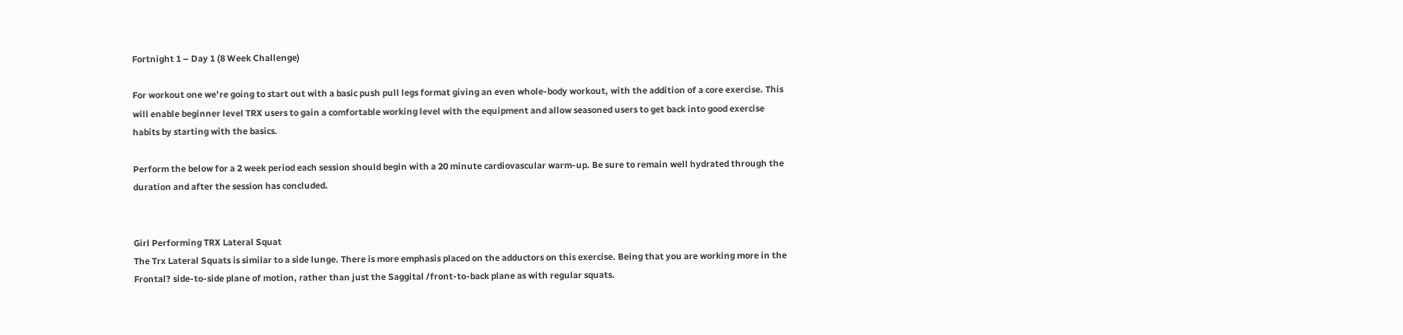Fortnight 1 – Day 1 (8 Week Challenge)

For workout one we’re going to start out with a basic push pull legs format giving an even whole-body workout, with the addition of a core exercise. This will enable beginner level TRX users to gain a comfortable working level with the equipment and allow seasoned users to get back into good exercise habits by starting with the basics.

Perform the below for a 2 week period each session should begin with a 20 minute cardiovascular warm-up. Be sure to remain well hydrated through the duration and after the session has concluded.


Girl Performing TRX Lateral Squat
The Trx Lateral Squats is similar to a side lunge. There is more emphasis placed on the adductors on this exercise. Being that you are working more in the Frontal? side-to-side plane of motion, rather than just the Saggital /front-to-back plane as with regular squats.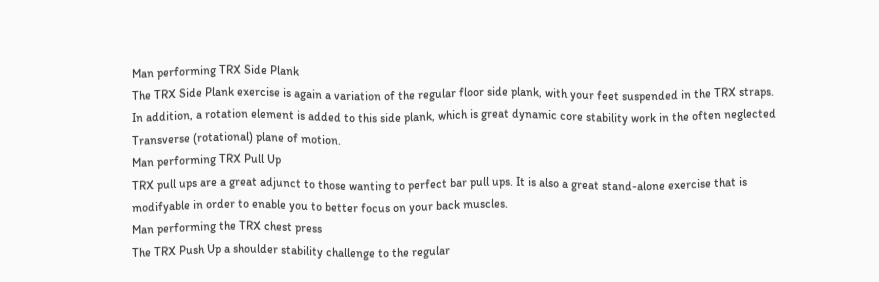Man performing TRX Side Plank
The TRX Side Plank exercise is again a variation of the regular floor side plank, with your feet suspended in the TRX straps. In addition, a rotation element is added to this side plank, which is great dynamic core stability work in the often neglected Transverse (rotational) plane of motion.
Man performing TRX Pull Up
TRX pull ups are a great adjunct to those wanting to perfect bar pull ups. It is also a great stand-alone exercise that is modifyable in order to enable you to better focus on your back muscles.
Man performing the TRX chest press
The TRX Push Up a shoulder stability challenge to the regular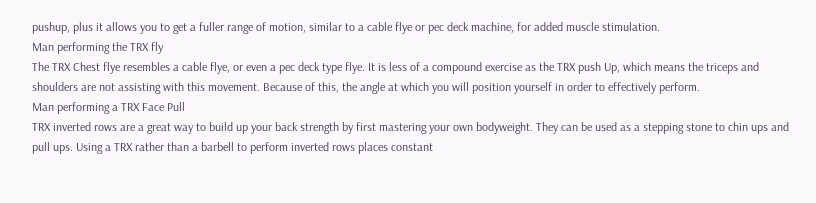pushup, plus it allows you to get a fuller range of motion, similar to a cable flye or pec deck machine, for added muscle stimulation.
Man performing the TRX fly
The TRX Chest flye resembles a cable flye, or even a pec deck type flye. It is less of a compound exercise as the TRX push Up, which means the triceps and shoulders are not assisting with this movement. Because of this, the angle at which you will position yourself in order to effectively perform.
Man performing a TRX Face Pull
TRX inverted rows are a great way to build up your back strength by first mastering your own bodyweight. They can be used as a stepping stone to chin ups and pull ups. Using a TRX rather than a barbell to perform inverted rows places constant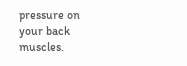pressure on your back muscles.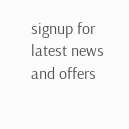signup for latest news and offers